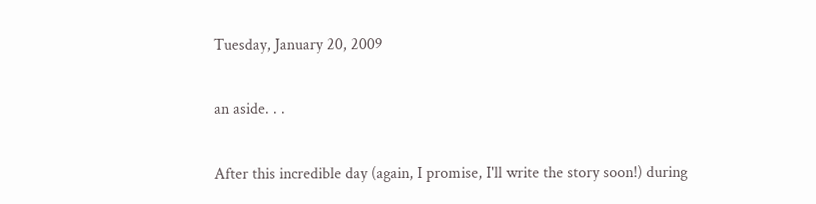Tuesday, January 20, 2009

an aside. . .

After this incredible day (again, I promise, I'll write the story soon!) during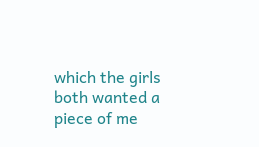which the girls both wanted a piece of me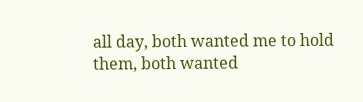all day, both wanted me to hold them, both wanted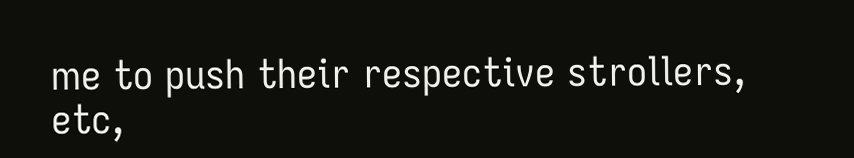me to push their respective strollers, etc,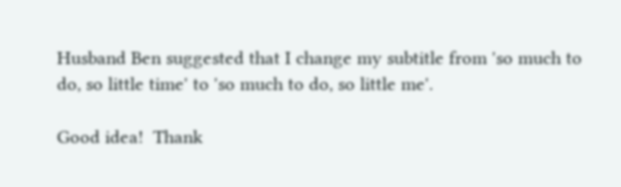Husband Ben suggested that I change my subtitle from 'so much to do, so little time' to 'so much to do, so little me'.

Good idea!  Thank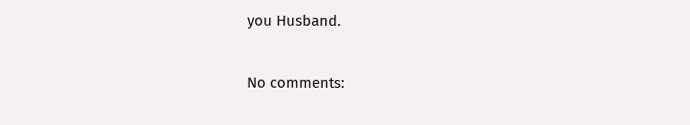you Husband.

No comments: